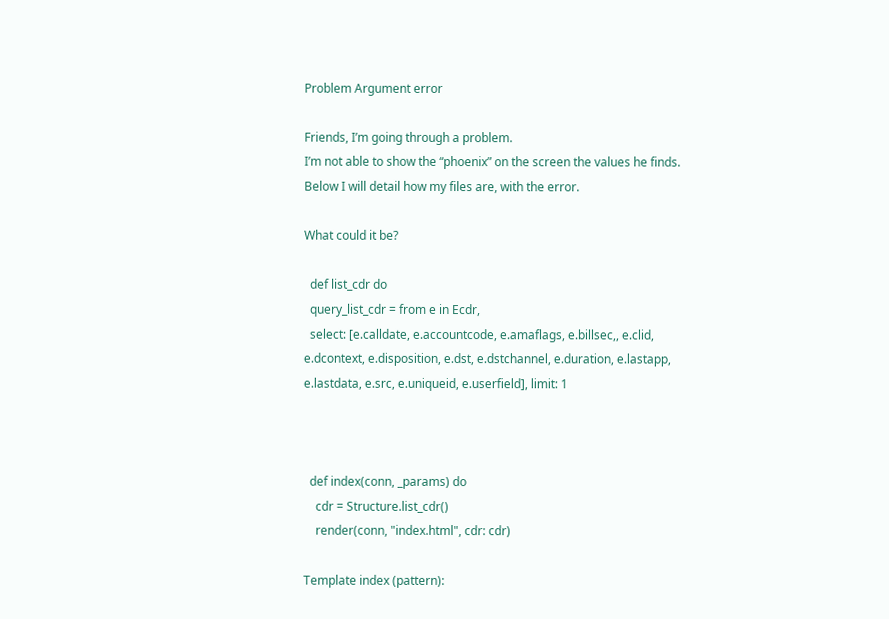Problem Argument error

Friends, I’m going through a problem.
I’m not able to show the “phoenix” on the screen the values he finds.
Below I will detail how my files are, with the error.

What could it be?

  def list_cdr do
  query_list_cdr = from e in Ecdr,
  select: [e.calldate, e.accountcode, e.amaflags, e.billsec,, e.clid, e.dcontext, e.disposition, e.dst, e.dstchannel, e.duration, e.lastapp, e.lastdata, e.src, e.uniqueid, e.userfield], limit: 1



  def index(conn, _params) do
    cdr = Structure.list_cdr()
    render(conn, "index.html", cdr: cdr)

Template index (pattern):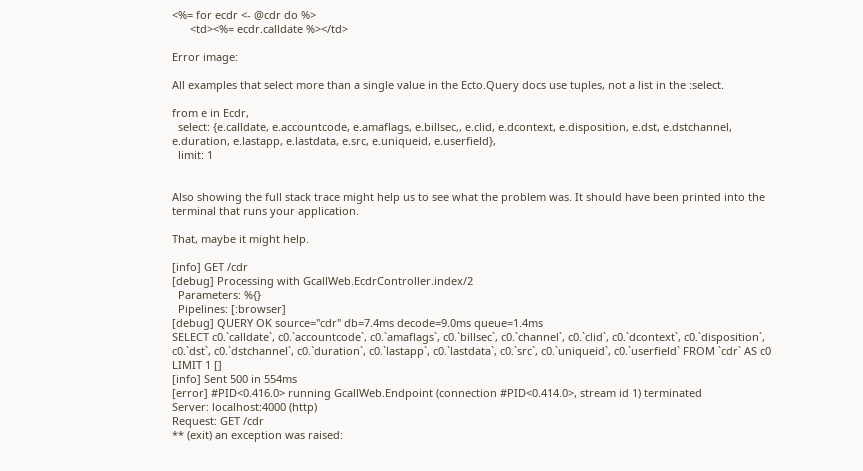<%= for ecdr <- @cdr do %>
      <td><%= ecdr.calldate %></td>

Error image:

All examples that select more than a single value in the Ecto.Query docs use tuples, not a list in the :select.

from e in Ecdr,
  select: {e.calldate, e.accountcode, e.amaflags, e.billsec,, e.clid, e.dcontext, e.disposition, e.dst, e.dstchannel, e.duration, e.lastapp, e.lastdata, e.src, e.uniqueid, e.userfield},
  limit: 1


Also showing the full stack trace might help us to see what the problem was. It should have been printed into the terminal that runs your application.

That, maybe it might help.

[info] GET /cdr
[debug] Processing with GcallWeb.EcdrController.index/2
  Parameters: %{}
  Pipelines: [:browser]
[debug] QUERY OK source="cdr" db=7.4ms decode=9.0ms queue=1.4ms
SELECT c0.`calldate`, c0.`accountcode`, c0.`amaflags`, c0.`billsec`, c0.`channel`, c0.`clid`, c0.`dcontext`, c0.`disposition`, c0.`dst`, c0.`dstchannel`, c0.`duration`, c0.`lastapp`, c0.`lastdata`, c0.`src`, c0.`uniqueid`, c0.`userfield` FROM `cdr` AS c0 LIMIT 1 []
[info] Sent 500 in 554ms
[error] #PID<0.416.0> running GcallWeb.Endpoint (connection #PID<0.414.0>, stream id 1) terminated
Server: localhost:4000 (http)
Request: GET /cdr
** (exit) an exception was raised: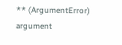** (ArgumentError) argument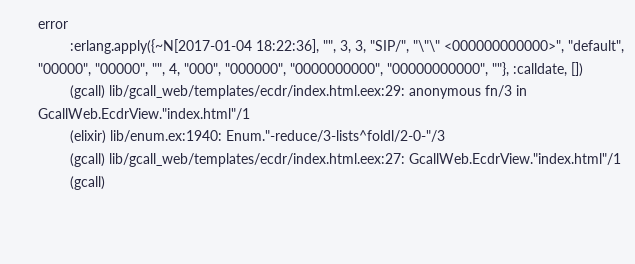error
        :erlang.apply({~N[2017-01-04 18:22:36], "", 3, 3, "SIP/", "\"\" <000000000000>", "default", "00000", "00000", "", 4, "000", "000000", "0000000000", "00000000000", ""}, :calldate, [])
        (gcall) lib/gcall_web/templates/ecdr/index.html.eex:29: anonymous fn/3 in GcallWeb.EcdrView."index.html"/1
        (elixir) lib/enum.ex:1940: Enum."-reduce/3-lists^foldl/2-0-"/3
        (gcall) lib/gcall_web/templates/ecdr/index.html.eex:27: GcallWeb.EcdrView."index.html"/1
        (gcall)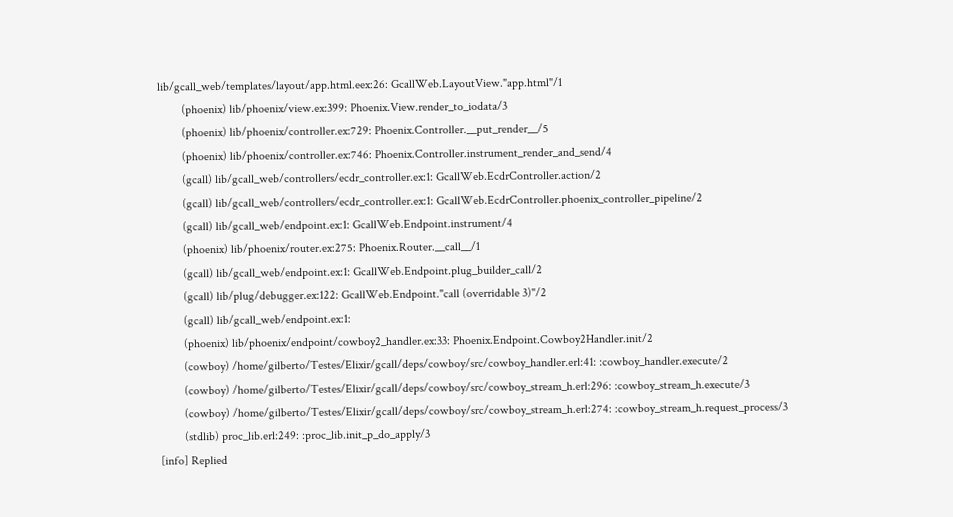lib/gcall_web/templates/layout/app.html.eex:26: GcallWeb.LayoutView."app.html"/1
        (phoenix) lib/phoenix/view.ex:399: Phoenix.View.render_to_iodata/3
        (phoenix) lib/phoenix/controller.ex:729: Phoenix.Controller.__put_render__/5
        (phoenix) lib/phoenix/controller.ex:746: Phoenix.Controller.instrument_render_and_send/4
        (gcall) lib/gcall_web/controllers/ecdr_controller.ex:1: GcallWeb.EcdrController.action/2
        (gcall) lib/gcall_web/controllers/ecdr_controller.ex:1: GcallWeb.EcdrController.phoenix_controller_pipeline/2
        (gcall) lib/gcall_web/endpoint.ex:1: GcallWeb.Endpoint.instrument/4
        (phoenix) lib/phoenix/router.ex:275: Phoenix.Router.__call__/1
        (gcall) lib/gcall_web/endpoint.ex:1: GcallWeb.Endpoint.plug_builder_call/2
        (gcall) lib/plug/debugger.ex:122: GcallWeb.Endpoint."call (overridable 3)"/2
        (gcall) lib/gcall_web/endpoint.ex:1:
        (phoenix) lib/phoenix/endpoint/cowboy2_handler.ex:33: Phoenix.Endpoint.Cowboy2Handler.init/2
        (cowboy) /home/gilberto/Testes/Elixir/gcall/deps/cowboy/src/cowboy_handler.erl:41: :cowboy_handler.execute/2
        (cowboy) /home/gilberto/Testes/Elixir/gcall/deps/cowboy/src/cowboy_stream_h.erl:296: :cowboy_stream_h.execute/3
        (cowboy) /home/gilberto/Testes/Elixir/gcall/deps/cowboy/src/cowboy_stream_h.erl:274: :cowboy_stream_h.request_process/3
        (stdlib) proc_lib.erl:249: :proc_lib.init_p_do_apply/3
[info] Replied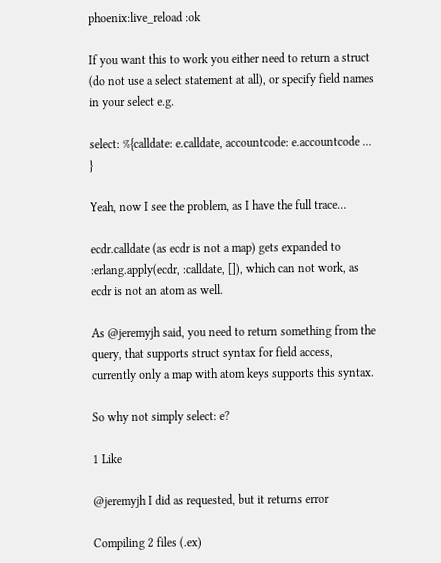phoenix:live_reload :ok

If you want this to work you either need to return a struct (do not use a select statement at all), or specify field names in your select e.g.

select: %{calldate: e.calldate, accountcode: e.accountcode ... }

Yeah, now I see the problem, as I have the full trace…

ecdr.calldate (as ecdr is not a map) gets expanded to :erlang.apply(ecdr, :calldate, []), which can not work, as ecdr is not an atom as well.

As @jeremyjh said, you need to return something from the query, that supports struct syntax for field access, currently only a map with atom keys supports this syntax.

So why not simply select: e?

1 Like

@jeremyjh I did as requested, but it returns error

Compiling 2 files (.ex)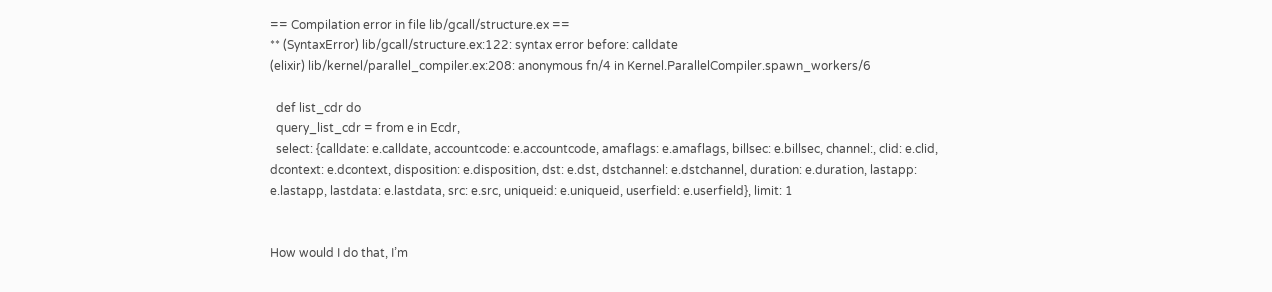== Compilation error in file lib/gcall/structure.ex ==
** (SyntaxError) lib/gcall/structure.ex:122: syntax error before: calldate
(elixir) lib/kernel/parallel_compiler.ex:208: anonymous fn/4 in Kernel.ParallelCompiler.spawn_workers/6

  def list_cdr do
  query_list_cdr = from e in Ecdr,
  select: {calldate: e.calldate, accountcode: e.accountcode, amaflags: e.amaflags, billsec: e.billsec, channel:, clid: e.clid, dcontext: e.dcontext, disposition: e.disposition, dst: e.dst, dstchannel: e.dstchannel, duration: e.duration, lastapp: e.lastapp, lastdata: e.lastdata, src: e.src, uniqueid: e.uniqueid, userfield: e.userfield}, limit: 1


How would I do that, I’m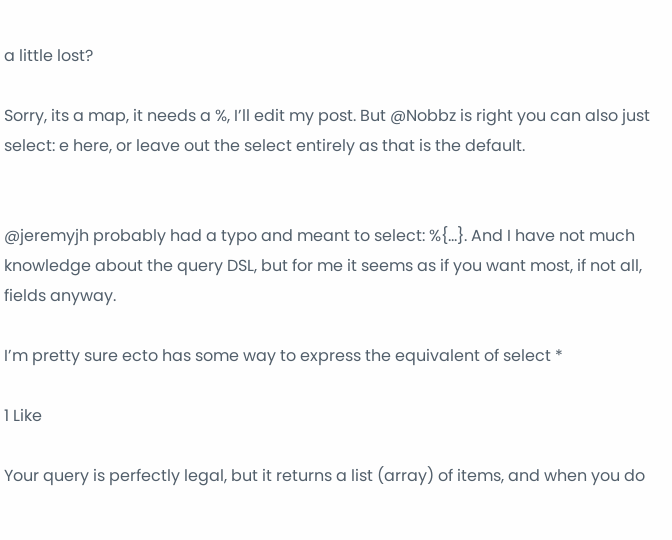a little lost?

Sorry, its a map, it needs a %, I’ll edit my post. But @Nobbz is right you can also just select: e here, or leave out the select entirely as that is the default.


@jeremyjh probably had a typo and meant to select: %{...}. And I have not much knowledge about the query DSL, but for me it seems as if you want most, if not all, fields anyway.

I’m pretty sure ecto has some way to express the equivalent of select *

1 Like

Your query is perfectly legal, but it returns a list (array) of items, and when you do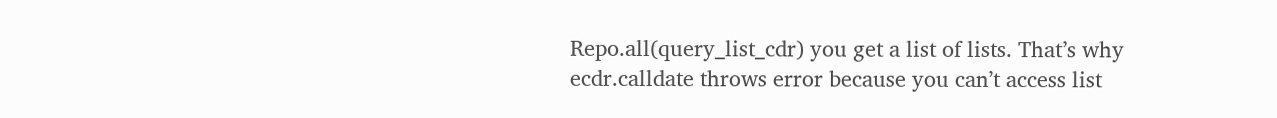Repo.all(query_list_cdr) you get a list of lists. That’s why ecdr.calldate throws error because you can’t access list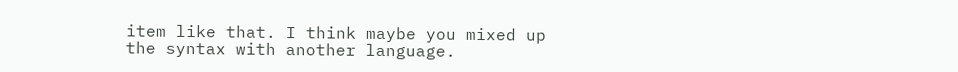item like that. I think maybe you mixed up the syntax with another language.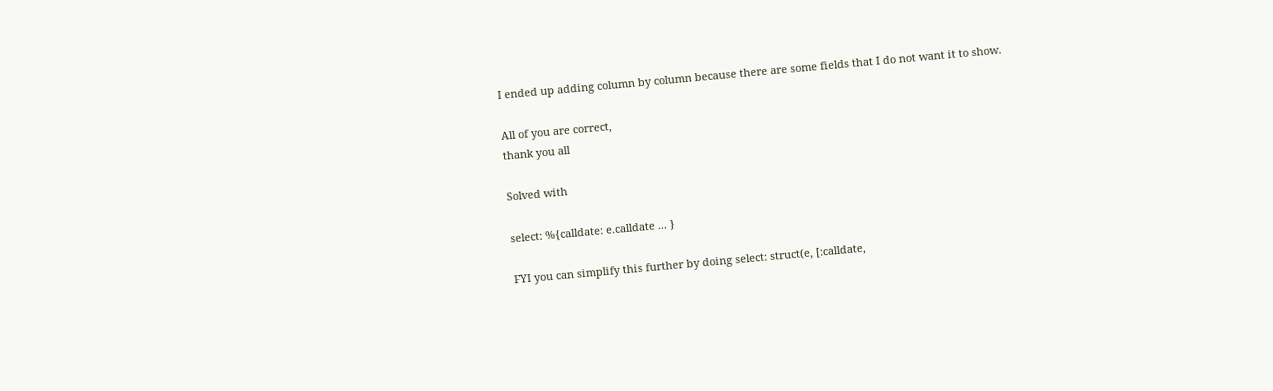I ended up adding column by column because there are some fields that I do not want it to show.

All of you are correct,
thank you all

Solved with

select: %{calldate: e.calldate ... }

FYI you can simplify this further by doing select: struct(e, [:calldate,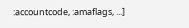:accountcode, :amaflags, ...]